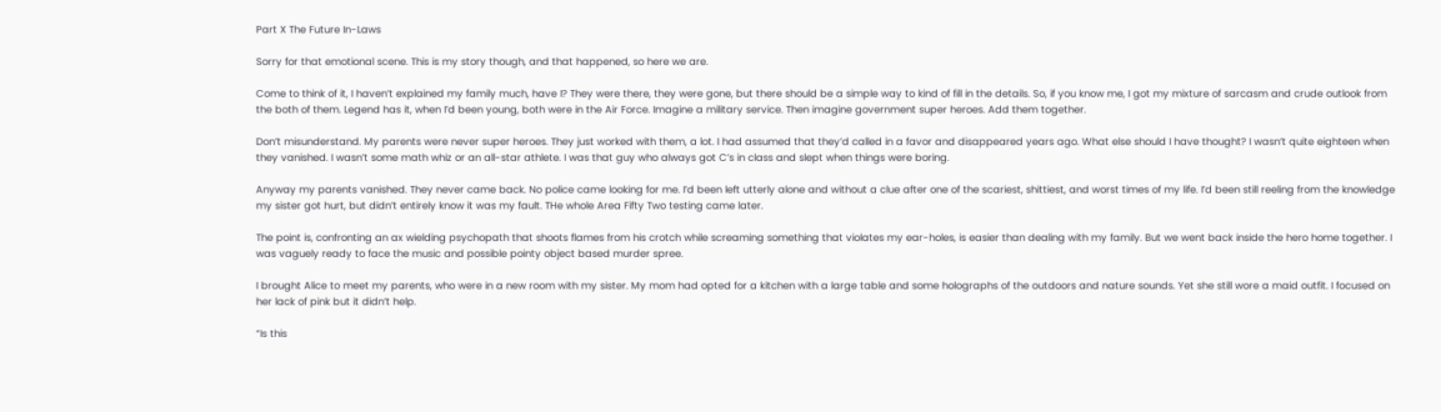Part X The Future In-Laws

Sorry for that emotional scene. This is my story though, and that happened, so here we are.

Come to think of it, I haven’t explained my family much, have I? They were there, they were gone, but there should be a simple way to kind of fill in the details. So, if you know me, I got my mixture of sarcasm and crude outlook from the both of them. Legend has it, when I’d been young, both were in the Air Force. Imagine a military service. Then imagine government super heroes. Add them together.

Don’t misunderstand. My parents were never super heroes. They just worked with them, a lot. I had assumed that they’d called in a favor and disappeared years ago. What else should I have thought? I wasn’t quite eighteen when they vanished. I wasn’t some math whiz or an all-star athlete. I was that guy who always got C’s in class and slept when things were boring.

Anyway my parents vanished. They never came back. No police came looking for me. I’d been left utterly alone and without a clue after one of the scariest, shittiest, and worst times of my life. I’d been still reeling from the knowledge my sister got hurt, but didn’t entirely know it was my fault. THe whole Area Fifty Two testing came later.

The point is, confronting an ax wielding psychopath that shoots flames from his crotch while screaming something that violates my ear-holes, is easier than dealing with my family. But we went back inside the hero home together. I was vaguely ready to face the music and possible pointy object based murder spree.

I brought Alice to meet my parents, who were in a new room with my sister. My mom had opted for a kitchen with a large table and some holographs of the outdoors and nature sounds. Yet she still wore a maid outfit. I focused on her lack of pink but it didn’t help.

“Is this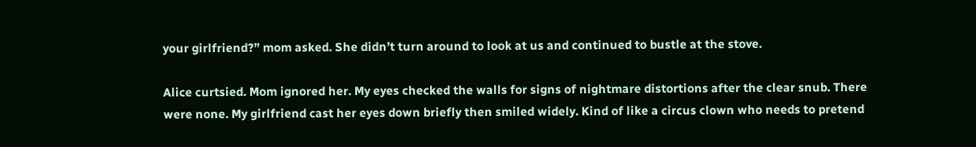your girlfriend?” mom asked. She didn’t turn around to look at us and continued to bustle at the stove.

Alice curtsied. Mom ignored her. My eyes checked the walls for signs of nightmare distortions after the clear snub. There were none. My girlfriend cast her eyes down briefly then smiled widely. Kind of like a circus clown who needs to pretend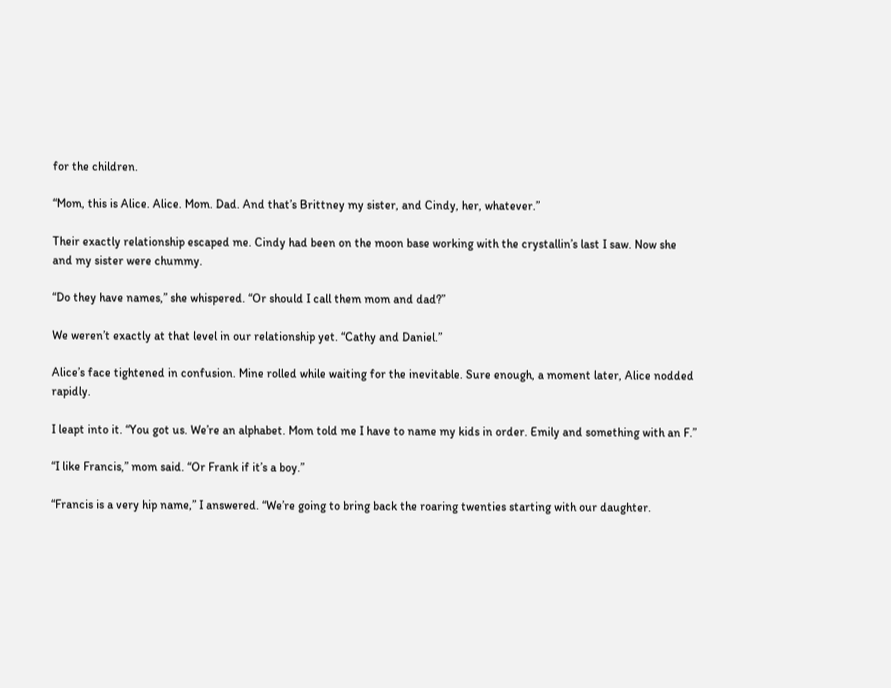for the children.

“Mom, this is Alice. Alice. Mom. Dad. And that’s Brittney my sister, and Cindy, her, whatever.”

Their exactly relationship escaped me. Cindy had been on the moon base working with the crystallin’s last I saw. Now she and my sister were chummy.

“Do they have names,” she whispered. “Or should I call them mom and dad?”

We weren’t exactly at that level in our relationship yet. “Cathy and Daniel.”

Alice’s face tightened in confusion. Mine rolled while waiting for the inevitable. Sure enough, a moment later, Alice nodded rapidly.

I leapt into it. “You got us. We’re an alphabet. Mom told me I have to name my kids in order. Emily and something with an F.”

“I like Francis,” mom said. “Or Frank if it’s a boy.”

“Francis is a very hip name,” I answered. “We’re going to bring back the roaring twenties starting with our daughter.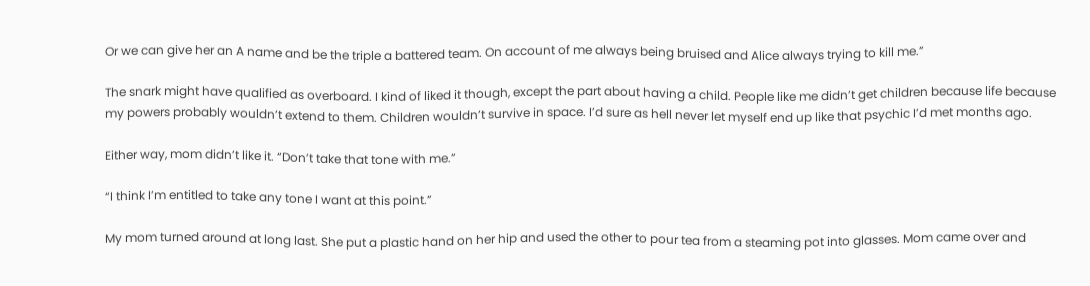Or we can give her an A name and be the triple a battered team. On account of me always being bruised and Alice always trying to kill me.”

The snark might have qualified as overboard. I kind of liked it though, except the part about having a child. People like me didn’t get children because life because my powers probably wouldn’t extend to them. Children wouldn’t survive in space. I’d sure as hell never let myself end up like that psychic I’d met months ago.

Either way, mom didn’t like it. “Don’t take that tone with me.”

“I think I’m entitled to take any tone I want at this point.”

My mom turned around at long last. She put a plastic hand on her hip and used the other to pour tea from a steaming pot into glasses. Mom came over and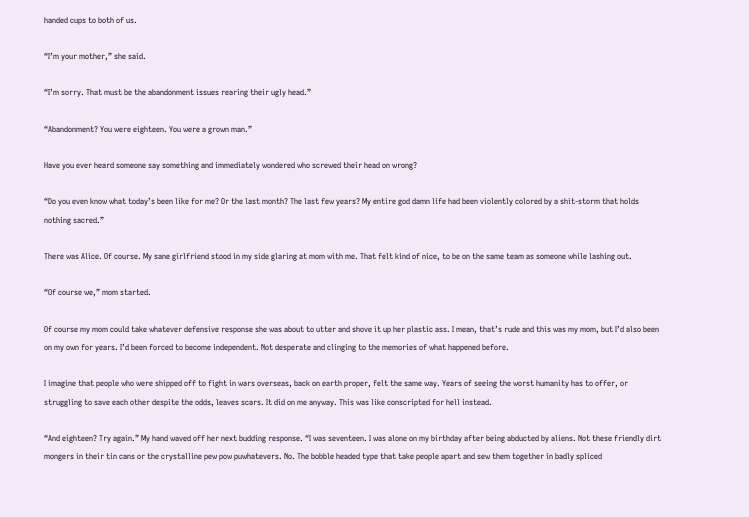handed cups to both of us.

“I’m your mother,” she said.

“I’m sorry. That must be the abandonment issues rearing their ugly head.”

“Abandonment? You were eighteen. You were a grown man.”

Have you ever heard someone say something and immediately wondered who screwed their head on wrong?

“Do you even know what today’s been like for me? Or the last month? The last few years? My entire god damn life had been violently colored by a shit-storm that holds nothing sacred.”

There was Alice. Of course. My sane girlfriend stood in my side glaring at mom with me. That felt kind of nice, to be on the same team as someone while lashing out.

“Of course we,” mom started.

Of course my mom could take whatever defensive response she was about to utter and shove it up her plastic ass. I mean, that’s rude and this was my mom, but I’d also been on my own for years. I’d been forced to become independent. Not desperate and clinging to the memories of what happened before.

I imagine that people who were shipped off to fight in wars overseas, back on earth proper, felt the same way. Years of seeing the worst humanity has to offer, or struggling to save each other despite the odds, leaves scars. It did on me anyway. This was like conscripted for hell instead.

“And eighteen? Try again.” My hand waved off her next budding response. “I was seventeen. I was alone on my birthday after being abducted by aliens. Not these friendly dirt mongers in their tin cans or the crystalline pew pow puwhatevers. No. The bobble headed type that take people apart and sew them together in badly spliced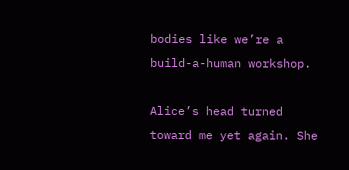bodies like we’re a build-a-human workshop.

Alice’s head turned toward me yet again. She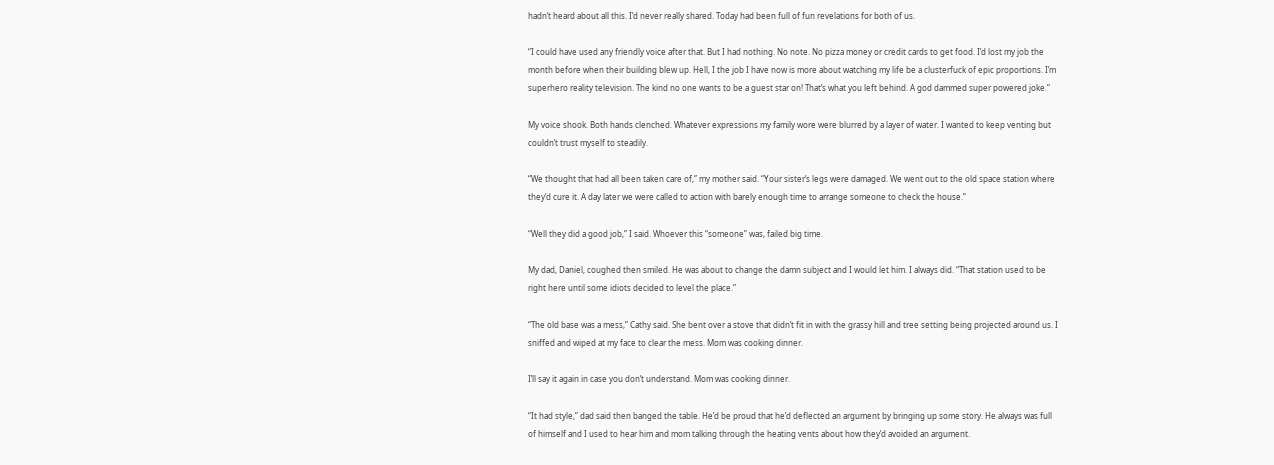hadn’t heard about all this. I’d never really shared. Today had been full of fun revelations for both of us.

“I could have used any friendly voice after that. But I had nothing. No note. No pizza money or credit cards to get food. I’d lost my job the month before when their building blew up. Hell, I the job I have now is more about watching my life be a clusterfuck of epic proportions. I’m superhero reality television. The kind no one wants to be a guest star on! That’s what you left behind. A god dammed super powered joke.”

My voice shook. Both hands clenched. Whatever expressions my family wore were blurred by a layer of water. I wanted to keep venting but couldn’t trust myself to steadily.

“We thought that had all been taken care of,” my mother said. “Your sister’s legs were damaged. We went out to the old space station where they’d cure it. A day later we were called to action with barely enough time to arrange someone to check the house.”

“Well they did a good job,” I said. Whoever this “someone” was, failed big time.

My dad, Daniel, coughed then smiled. He was about to change the damn subject and I would let him. I always did. “That station used to be right here until some idiots decided to level the place.”

“The old base was a mess,” Cathy said. She bent over a stove that didn’t fit in with the grassy hill and tree setting being projected around us. I sniffed and wiped at my face to clear the mess. Mom was cooking dinner.

I’ll say it again in case you don’t understand. Mom was cooking dinner.

“It had style,” dad said then banged the table. He’d be proud that he’d deflected an argument by bringing up some story. He always was full of himself and I used to hear him and mom talking through the heating vents about how they’d avoided an argument.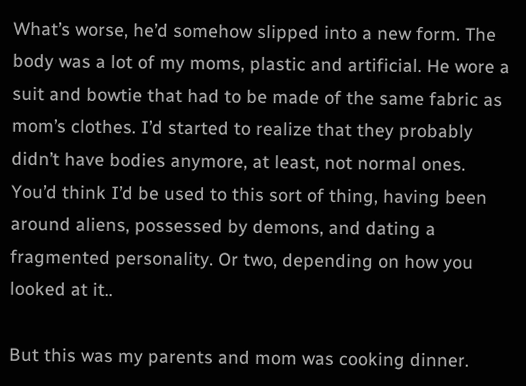What’s worse, he’d somehow slipped into a new form. The body was a lot of my moms, plastic and artificial. He wore a suit and bowtie that had to be made of the same fabric as mom’s clothes. I’d started to realize that they probably didn’t have bodies anymore, at least, not normal ones. You’d think I’d be used to this sort of thing, having been around aliens, possessed by demons, and dating a fragmented personality. Or two, depending on how you looked at it..

But this was my parents and mom was cooking dinner.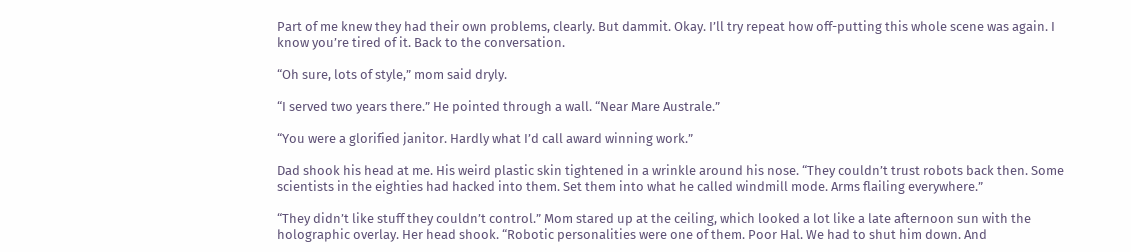Part of me knew they had their own problems, clearly. But dammit. Okay. I’ll try repeat how off-putting this whole scene was again. I know you’re tired of it. Back to the conversation.

“Oh sure, lots of style,” mom said dryly.

“I served two years there.” He pointed through a wall. “Near Mare Australe.”

“You were a glorified janitor. Hardly what I’d call award winning work.”

Dad shook his head at me. His weird plastic skin tightened in a wrinkle around his nose. “They couldn’t trust robots back then. Some scientists in the eighties had hacked into them. Set them into what he called windmill mode. Arms flailing everywhere.”

“They didn’t like stuff they couldn’t control.” Mom stared up at the ceiling, which looked a lot like a late afternoon sun with the holographic overlay. Her head shook. “Robotic personalities were one of them. Poor Hal. We had to shut him down. And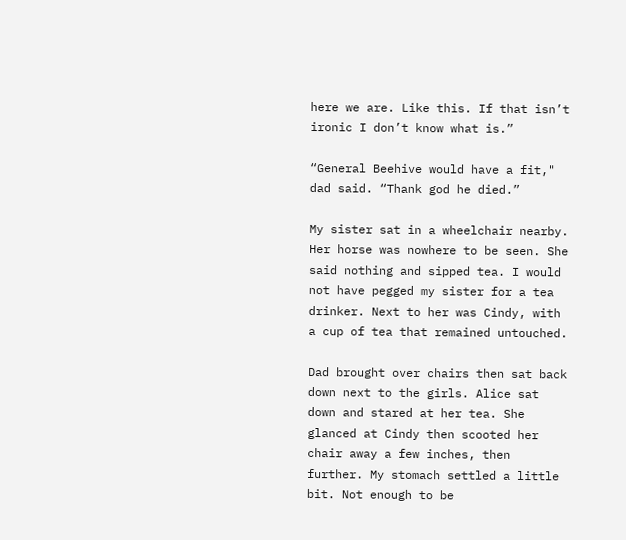here we are. Like this. If that isn’t ironic I don’t know what is.”

“General Beehive would have a fit," dad said. “Thank god he died.”

My sister sat in a wheelchair nearby. Her horse was nowhere to be seen. She said nothing and sipped tea. I would not have pegged my sister for a tea drinker. Next to her was Cindy, with a cup of tea that remained untouched.

Dad brought over chairs then sat back down next to the girls. Alice sat down and stared at her tea. She glanced at Cindy then scooted her chair away a few inches, then further. My stomach settled a little bit. Not enough to be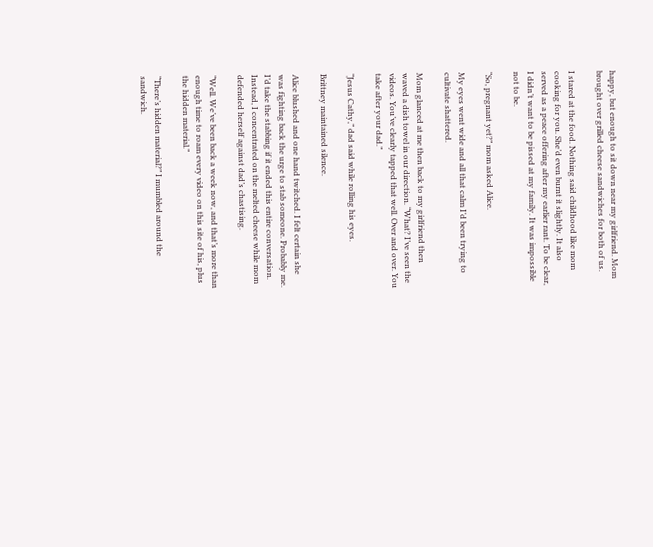happy, but enough to sit down near my girlfriend. Mom brought over grilled cheese sandwiches for both of us.

I stared at the food. Nothing said childhood like mom cooking for you. She’d even burnt it slightly. It also served as a peace offering after my earlier rant. To be clear, I didn’t want to be pissed at my family. It was impossible not to be.

“So, pregnant yet?” mom asked Alice.

My eyes went wide and all that calm I’d been trying to cultivate shattered.

Mom glanced at me then back to my girlfriend then waved a dish towel in our direction. “What? I’ve seen the videos. You’ve clearly tapped that well. Over and over. You take after your dad.”

“Jesus Cathy,” dad said while rolling his eyes.

Brittney maintained silence.

Alice blushed and one hand twitched. I felt certain she was fighting back the urge to stab someone. Probably me. I’d take the stabbing if it ended this entire conversation. Instead, I concentrated on the melted cheese while mom defended herself against dad’s chastising.

“Well. We’ve been back a week now, and that’s more than enough time to roam every video on this site of his, plus the hidden material.”

“There’s hidden material?” I mumbled around the sandwich.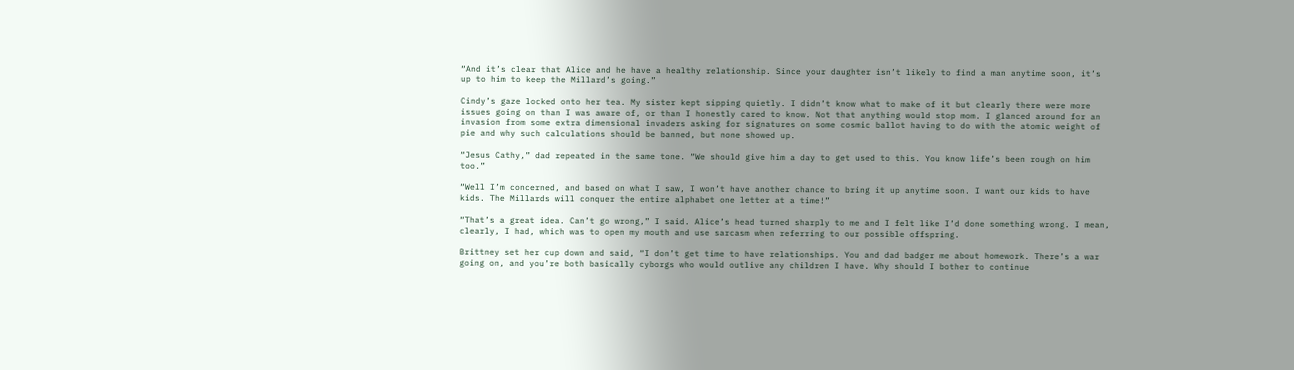“And it’s clear that Alice and he have a healthy relationship. Since your daughter isn’t likely to find a man anytime soon, it’s up to him to keep the Millard’s going.”

Cindy’s gaze locked onto her tea. My sister kept sipping quietly. I didn’t know what to make of it but clearly there were more issues going on than I was aware of, or than I honestly cared to know. Not that anything would stop mom. I glanced around for an invasion from some extra dimensional invaders asking for signatures on some cosmic ballot having to do with the atomic weight of pie and why such calculations should be banned, but none showed up.

“Jesus Cathy,” dad repeated in the same tone. “We should give him a day to get used to this. You know life’s been rough on him too.”

“Well I’m concerned, and based on what I saw, I won’t have another chance to bring it up anytime soon. I want our kids to have kids. The Millards will conquer the entire alphabet one letter at a time!”

“That’s a great idea. Can’t go wrong,” I said. Alice’s head turned sharply to me and I felt like I’d done something wrong. I mean, clearly, I had, which was to open my mouth and use sarcasm when referring to our possible offspring.

Brittney set her cup down and said, “I don’t get time to have relationships. You and dad badger me about homework. There’s a war going on, and you’re both basically cyborgs who would outlive any children I have. Why should I bother to continue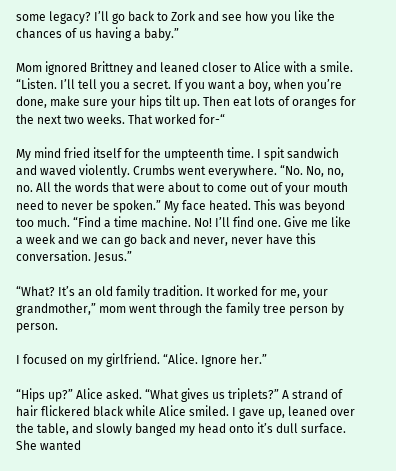some legacy? I’ll go back to Zork and see how you like the chances of us having a baby.”

Mom ignored Brittney and leaned closer to Alice with a smile. “Listen. I’ll tell you a secret. If you want a boy, when you’re done, make sure your hips tilt up. Then eat lots of oranges for the next two weeks. That worked for-“

My mind fried itself for the umpteenth time. I spit sandwich and waved violently. Crumbs went everywhere. “No. No, no, no. All the words that were about to come out of your mouth need to never be spoken.” My face heated. This was beyond too much. “Find a time machine. No! I’ll find one. Give me like a week and we can go back and never, never have this conversation. Jesus.”

“What? It’s an old family tradition. It worked for me, your grandmother,” mom went through the family tree person by person.

I focused on my girlfriend. “Alice. Ignore her.”

“Hips up?” Alice asked. “What gives us triplets?” A strand of hair flickered black while Alice smiled. I gave up, leaned over the table, and slowly banged my head onto it’s dull surface. She wanted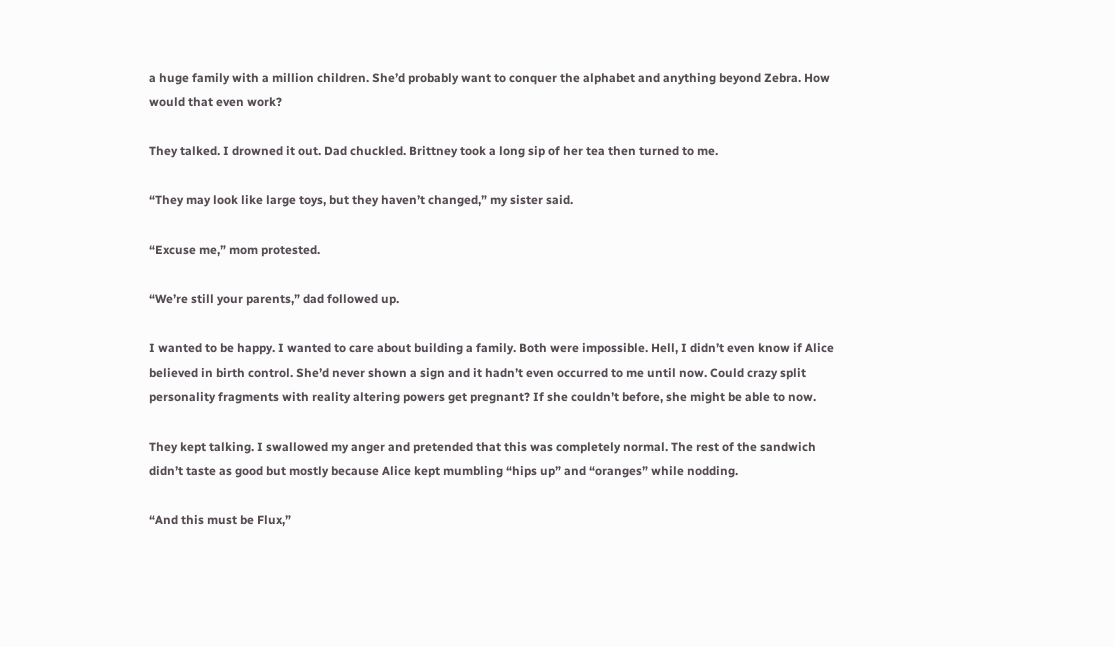a huge family with a million children. She’d probably want to conquer the alphabet and anything beyond Zebra. How would that even work?

They talked. I drowned it out. Dad chuckled. Brittney took a long sip of her tea then turned to me.

“They may look like large toys, but they haven’t changed,” my sister said.

“Excuse me,” mom protested.

“We’re still your parents,” dad followed up.

I wanted to be happy. I wanted to care about building a family. Both were impossible. Hell, I didn’t even know if Alice believed in birth control. She’d never shown a sign and it hadn’t even occurred to me until now. Could crazy split personality fragments with reality altering powers get pregnant? If she couldn’t before, she might be able to now.

They kept talking. I swallowed my anger and pretended that this was completely normal. The rest of the sandwich didn’t taste as good but mostly because Alice kept mumbling “hips up” and “oranges” while nodding.

“And this must be Flux,”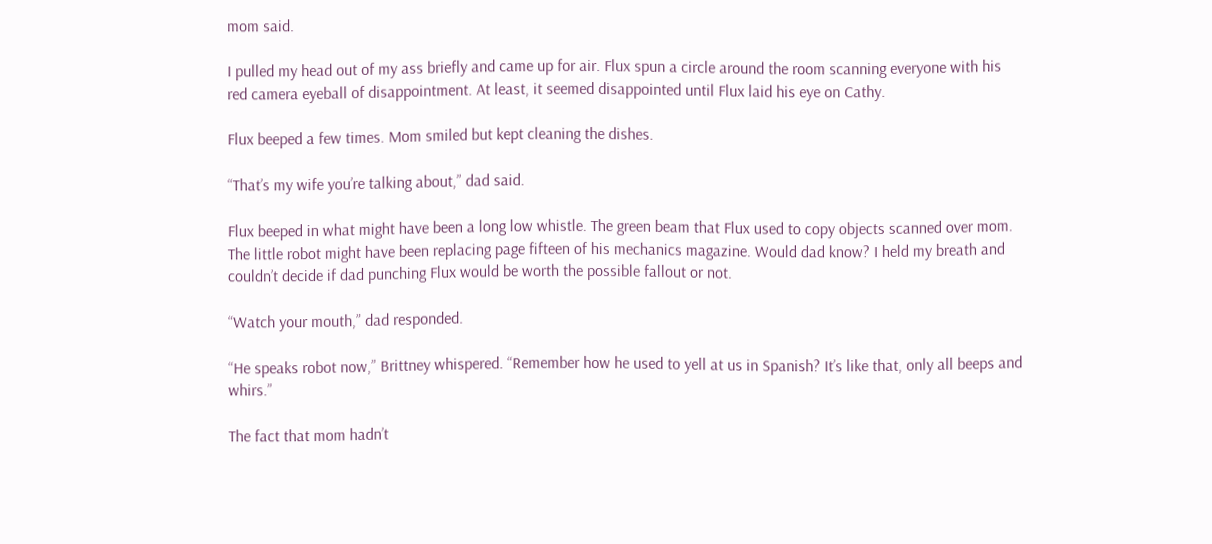mom said.

I pulled my head out of my ass briefly and came up for air. Flux spun a circle around the room scanning everyone with his red camera eyeball of disappointment. At least, it seemed disappointed until Flux laid his eye on Cathy.

Flux beeped a few times. Mom smiled but kept cleaning the dishes.

“That’s my wife you’re talking about,” dad said.

Flux beeped in what might have been a long low whistle. The green beam that Flux used to copy objects scanned over mom. The little robot might have been replacing page fifteen of his mechanics magazine. Would dad know? I held my breath and couldn’t decide if dad punching Flux would be worth the possible fallout or not.

“Watch your mouth,” dad responded.

“He speaks robot now,” Brittney whispered. “Remember how he used to yell at us in Spanish? It’s like that, only all beeps and whirs.”

The fact that mom hadn’t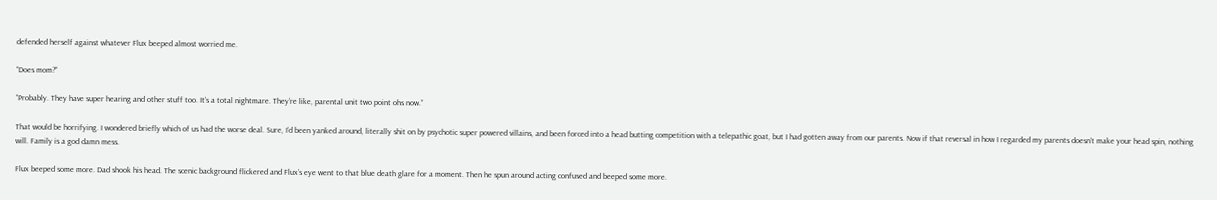defended herself against whatever Flux beeped almost worried me.

“Does mom?”

“Probably. They have super hearing and other stuff too. It’s a total nightmare. They’re like, parental unit two point ohs now.”

That would be horrifying. I wondered briefly which of us had the worse deal. Sure, I’d been yanked around, literally shit on by psychotic super powered villains, and been forced into a head butting competition with a telepathic goat, but I had gotten away from our parents. Now if that reversal in how I regarded my parents doesn’t make your head spin, nothing will. Family is a god damn mess.

Flux beeped some more. Dad shook his head. The scenic background flickered and Flux’s eye went to that blue death glare for a moment. Then he spun around acting confused and beeped some more.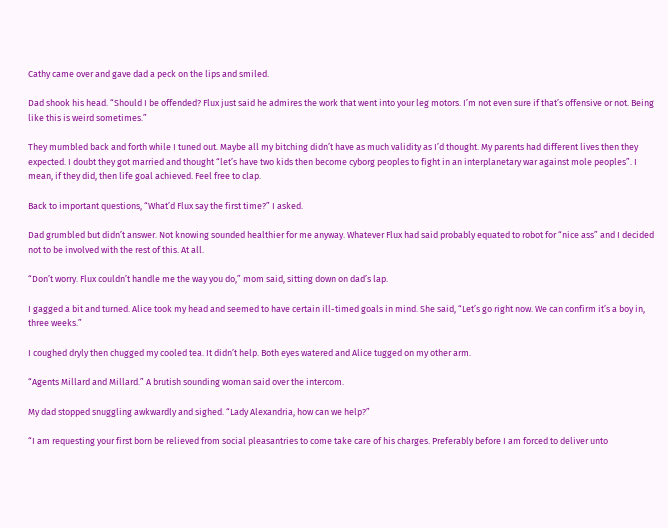Cathy came over and gave dad a peck on the lips and smiled.

Dad shook his head. “Should I be offended? Flux just said he admires the work that went into your leg motors. I’m not even sure if that’s offensive or not. Being like this is weird sometimes.”

They mumbled back and forth while I tuned out. Maybe all my bitching didn’t have as much validity as I’d thought. My parents had different lives then they expected. I doubt they got married and thought “let’s have two kids then become cyborg peoples to fight in an interplanetary war against mole peoples”. I mean, if they did, then life goal achieved. Feel free to clap.

Back to important questions, “What’d Flux say the first time?” I asked.

Dad grumbled but didn’t answer. Not knowing sounded healthier for me anyway. Whatever Flux had said probably equated to robot for “nice ass” and I decided not to be involved with the rest of this. At all.

“Don’t worry. Flux couldn’t handle me the way you do,” mom said, sitting down on dad’s lap.

I gagged a bit and turned. Alice took my head and seemed to have certain ill-timed goals in mind. She said, “Let’s go right now. We can confirm it’s a boy in, three weeks.”

I coughed dryly then chugged my cooled tea. It didn’t help. Both eyes watered and Alice tugged on my other arm.

“Agents Millard and Millard.” A brutish sounding woman said over the intercom.

My dad stopped snuggling awkwardly and sighed. “Lady Alexandria, how can we help?”

“I am requesting your first born be relieved from social pleasantries to come take care of his charges. Preferably before I am forced to deliver unto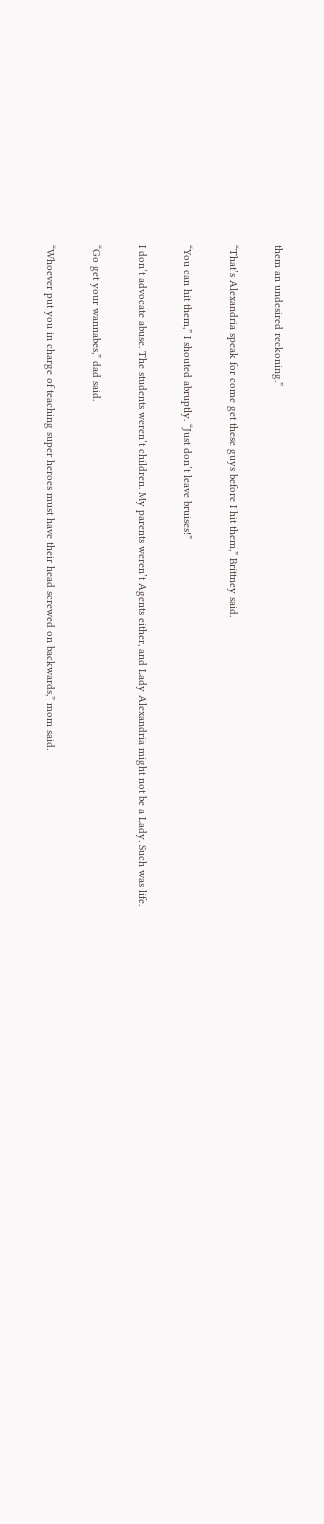them an undesired reckoning.”

“That’s Alexandria speak for come get these guys before I hit them,” Brittney said.

“You can hit them,” I shouted abruptly. “Just don’t leave bruises!”

I don’t advocate abuse. The students weren’t children. My parents weren’t Agents either, and Lady Alexandria might not be a Lady. Such was life.

“Go get your wannabes,” dad said.

“Whoever put you in charge of teaching super heroes must have their head screwed on backwards,” mom said.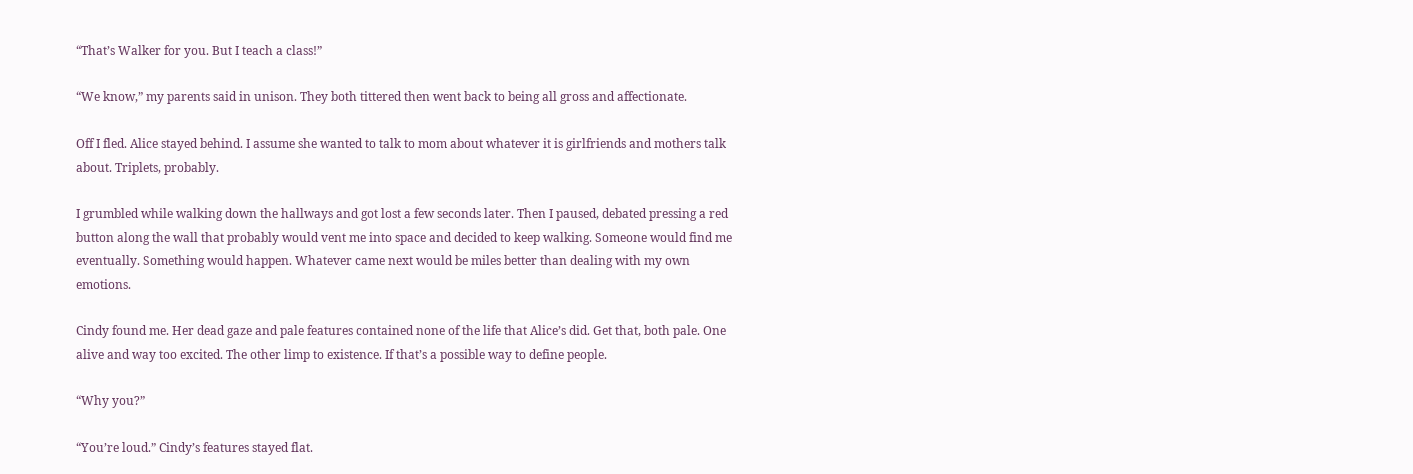“That’s Walker for you. But I teach a class!”

“We know,” my parents said in unison. They both tittered then went back to being all gross and affectionate.

Off I fled. Alice stayed behind. I assume she wanted to talk to mom about whatever it is girlfriends and mothers talk about. Triplets, probably.

I grumbled while walking down the hallways and got lost a few seconds later. Then I paused, debated pressing a red button along the wall that probably would vent me into space and decided to keep walking. Someone would find me eventually. Something would happen. Whatever came next would be miles better than dealing with my own emotions.

Cindy found me. Her dead gaze and pale features contained none of the life that Alice’s did. Get that, both pale. One alive and way too excited. The other limp to existence. If that’s a possible way to define people.

“Why you?”

“You’re loud.” Cindy’s features stayed flat.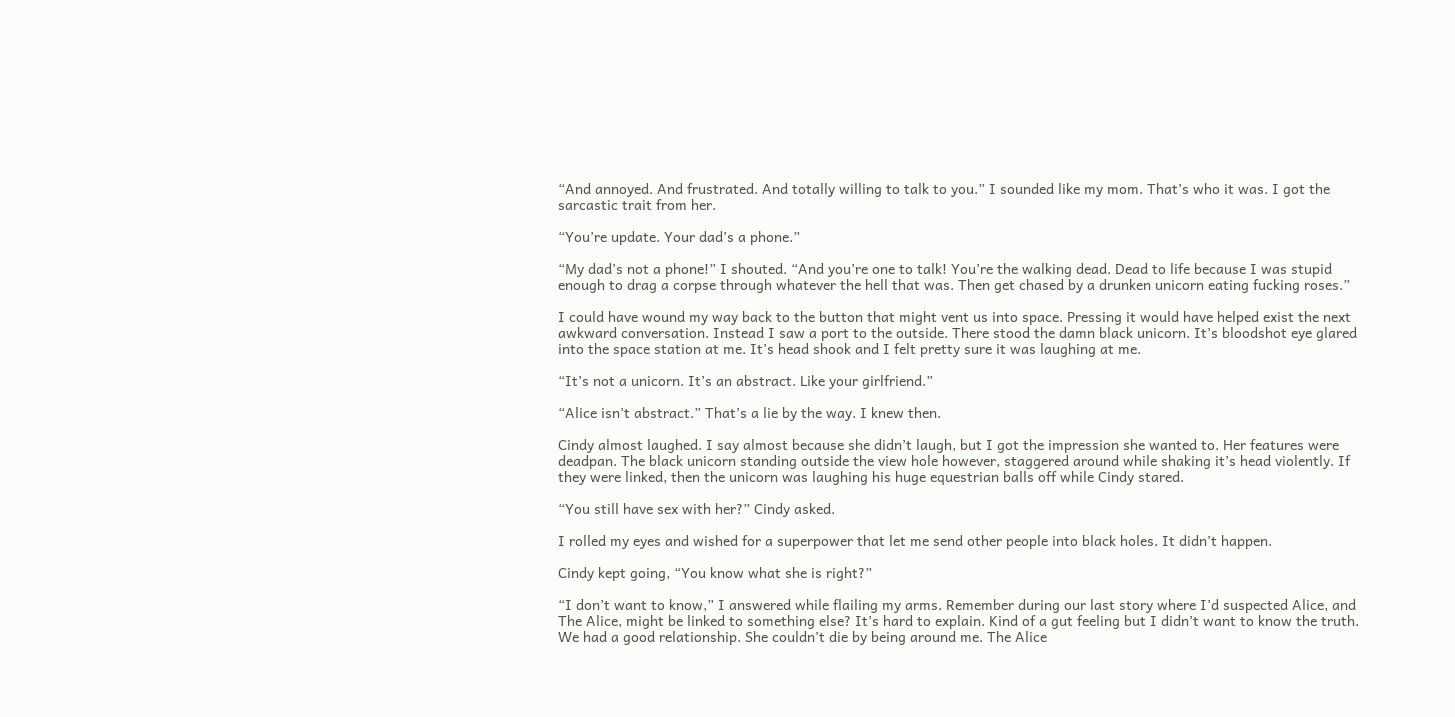“And annoyed. And frustrated. And totally willing to talk to you.” I sounded like my mom. That’s who it was. I got the sarcastic trait from her.

“You’re update. Your dad’s a phone.”

“My dad’s not a phone!” I shouted. “And you’re one to talk! You’re the walking dead. Dead to life because I was stupid enough to drag a corpse through whatever the hell that was. Then get chased by a drunken unicorn eating fucking roses.”

I could have wound my way back to the button that might vent us into space. Pressing it would have helped exist the next awkward conversation. Instead I saw a port to the outside. There stood the damn black unicorn. It’s bloodshot eye glared into the space station at me. It’s head shook and I felt pretty sure it was laughing at me.

“It’s not a unicorn. It’s an abstract. Like your girlfriend.”

“Alice isn’t abstract.” That’s a lie by the way. I knew then.

Cindy almost laughed. I say almost because she didn’t laugh, but I got the impression she wanted to. Her features were deadpan. The black unicorn standing outside the view hole however, staggered around while shaking it’s head violently. If they were linked, then the unicorn was laughing his huge equestrian balls off while Cindy stared.

“You still have sex with her?” Cindy asked.

I rolled my eyes and wished for a superpower that let me send other people into black holes. It didn’t happen.

Cindy kept going, “You know what she is right?”

“I don’t want to know,” I answered while flailing my arms. Remember during our last story where I’d suspected Alice, and The Alice, might be linked to something else? It’s hard to explain. Kind of a gut feeling but I didn’t want to know the truth. We had a good relationship. She couldn’t die by being around me. The Alice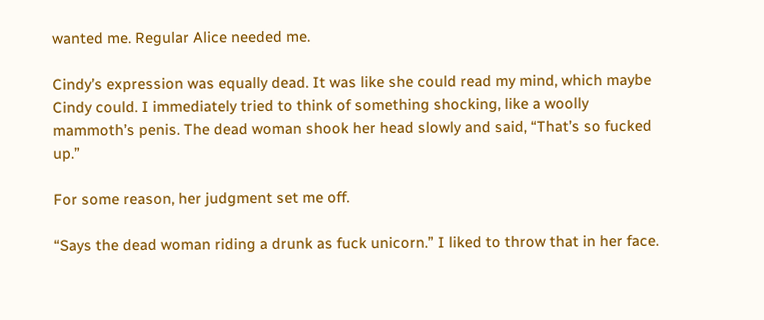wanted me. Regular Alice needed me.

Cindy’s expression was equally dead. It was like she could read my mind, which maybe Cindy could. I immediately tried to think of something shocking, like a woolly mammoth’s penis. The dead woman shook her head slowly and said, “That’s so fucked up.”

For some reason, her judgment set me off.

“Says the dead woman riding a drunk as fuck unicorn.” I liked to throw that in her face.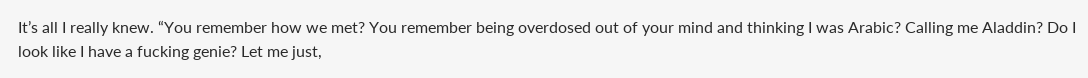It’s all I really knew. “You remember how we met? You remember being overdosed out of your mind and thinking I was Arabic? Calling me Aladdin? Do I look like I have a fucking genie? Let me just,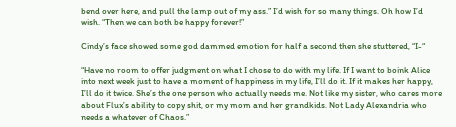bend over here, and pull the lamp out of my ass.” I’d wish for so many things. Oh how I’d wish. “Then we can both be happy forever!”

Cindy’s face showed some god dammed emotion for half a second then she stuttered, “I-“

“Have no room to offer judgment on what I chose to do with my life. If I want to boink Alice into next week just to have a moment of happiness in my life, I’ll do it. If it makes her happy, I’ll do it twice. She’s the one person who actually needs me. Not like my sister, who cares more about Flux’s ability to copy shit, or my mom and her grandkids. Not Lady Alexandria who needs a whatever of Chaos.”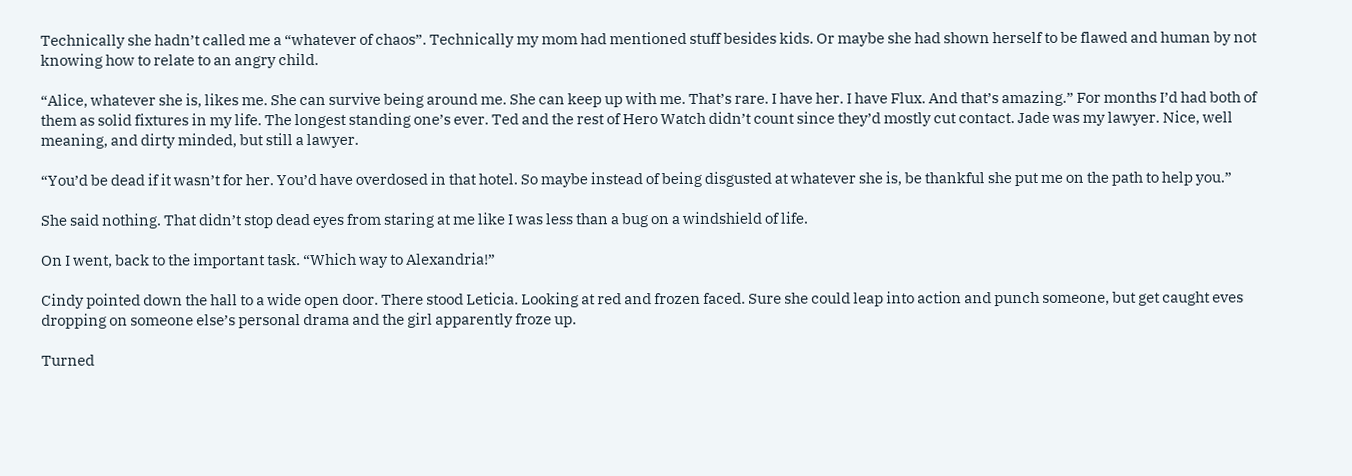Technically she hadn’t called me a “whatever of chaos”. Technically my mom had mentioned stuff besides kids. Or maybe she had shown herself to be flawed and human by not knowing how to relate to an angry child.

“Alice, whatever she is, likes me. She can survive being around me. She can keep up with me. That’s rare. I have her. I have Flux. And that’s amazing.” For months I’d had both of them as solid fixtures in my life. The longest standing one’s ever. Ted and the rest of Hero Watch didn’t count since they’d mostly cut contact. Jade was my lawyer. Nice, well meaning, and dirty minded, but still a lawyer.

“You’d be dead if it wasn’t for her. You’d have overdosed in that hotel. So maybe instead of being disgusted at whatever she is, be thankful she put me on the path to help you.”

She said nothing. That didn’t stop dead eyes from staring at me like I was less than a bug on a windshield of life.

On I went, back to the important task. “Which way to Alexandria!”

Cindy pointed down the hall to a wide open door. There stood Leticia. Looking at red and frozen faced. Sure she could leap into action and punch someone, but get caught eves dropping on someone else’s personal drama and the girl apparently froze up.

Turned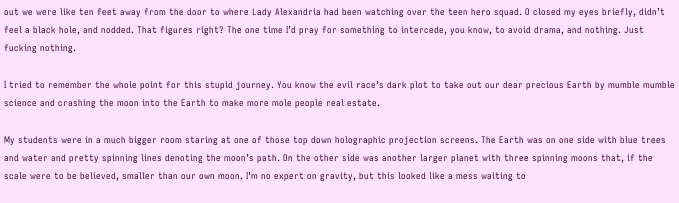out we were like ten feet away from the door to where Lady Alexandria had been watching over the teen hero squad. O closed my eyes briefly, didn’t feel a black hole, and nodded. That figures right? The one time I’d pray for something to intercede, you know, to avoid drama, and nothing. Just fucking nothing.

I tried to remember the whole point for this stupid journey. You know the evil race’s dark plot to take out our dear precious Earth by mumble mumble science and crashing the moon into the Earth to make more mole people real estate.

My students were in a much bigger room staring at one of those top down holographic projection screens. The Earth was on one side with blue trees and water and pretty spinning lines denoting the moon’s path. On the other side was another larger planet with three spinning moons that, if the scale were to be believed, smaller than our own moon. I’m no expert on gravity, but this looked like a mess waiting to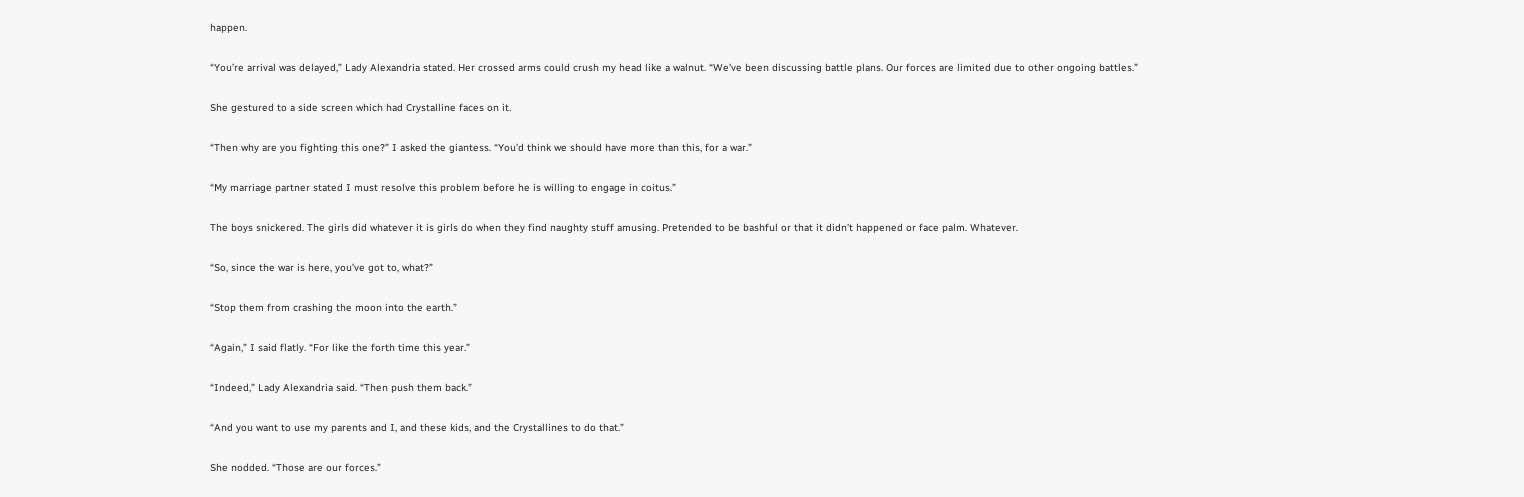happen.

“You’re arrival was delayed,” Lady Alexandria stated. Her crossed arms could crush my head like a walnut. “We’ve been discussing battle plans. Our forces are limited due to other ongoing battles.”

She gestured to a side screen which had Crystalline faces on it.

“Then why are you fighting this one?” I asked the giantess. “You’d think we should have more than this, for a war.”

“My marriage partner stated I must resolve this problem before he is willing to engage in coitus.”

The boys snickered. The girls did whatever it is girls do when they find naughty stuff amusing. Pretended to be bashful or that it didn’t happened or face palm. Whatever.

“So, since the war is here, you’ve got to, what?”

“Stop them from crashing the moon into the earth.”

“Again,” I said flatly. “For like the forth time this year.”

“Indeed,” Lady Alexandria said. “Then push them back.”

“And you want to use my parents and I, and these kids, and the Crystallines to do that.”

She nodded. “Those are our forces.”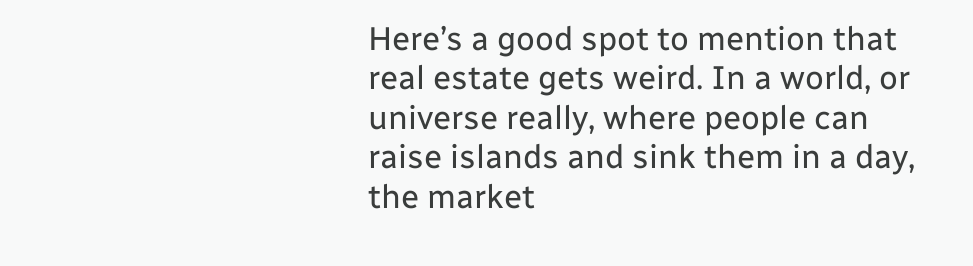Here’s a good spot to mention that real estate gets weird. In a world, or universe really, where people can raise islands and sink them in a day, the market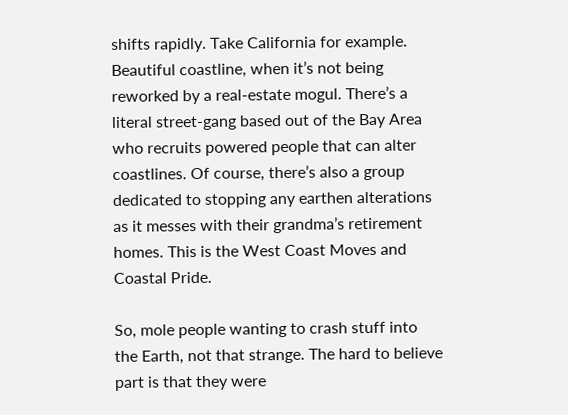shifts rapidly. Take California for example. Beautiful coastline, when it’s not being reworked by a real-estate mogul. There’s a literal street-gang based out of the Bay Area who recruits powered people that can alter coastlines. Of course, there’s also a group dedicated to stopping any earthen alterations as it messes with their grandma’s retirement homes. This is the West Coast Moves and Coastal Pride.

So, mole people wanting to crash stuff into the Earth, not that strange. The hard to believe part is that they were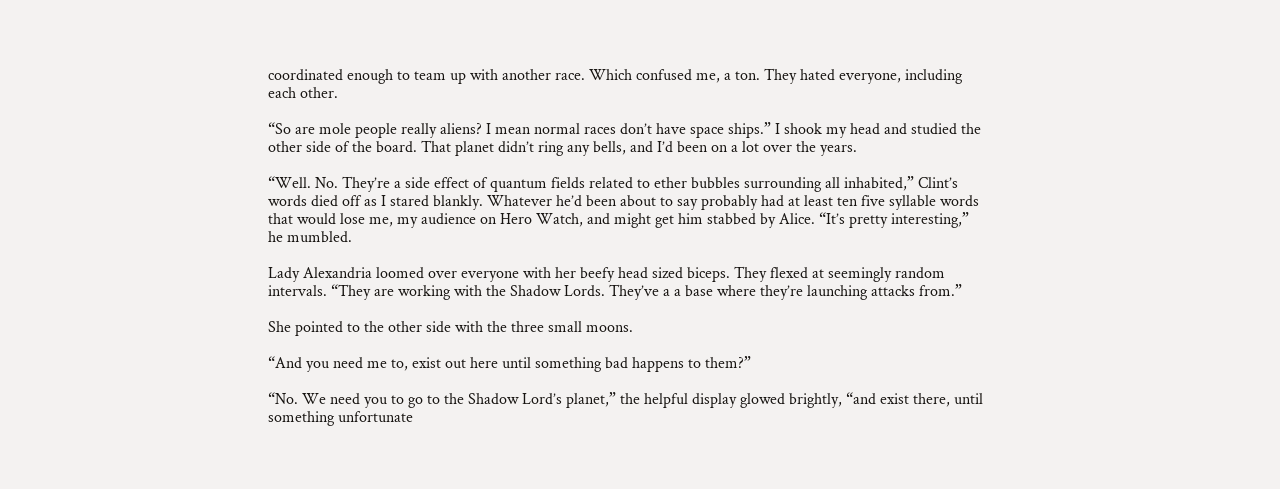coordinated enough to team up with another race. Which confused me, a ton. They hated everyone, including each other.

“So are mole people really aliens? I mean normal races don’t have space ships.” I shook my head and studied the other side of the board. That planet didn’t ring any bells, and I’d been on a lot over the years.

“Well. No. They’re a side effect of quantum fields related to ether bubbles surrounding all inhabited,” Clint’s words died off as I stared blankly. Whatever he’d been about to say probably had at least ten five syllable words that would lose me, my audience on Hero Watch, and might get him stabbed by Alice. “It’s pretty interesting,” he mumbled.

Lady Alexandria loomed over everyone with her beefy head sized biceps. They flexed at seemingly random intervals. “They are working with the Shadow Lords. They’ve a a base where they’re launching attacks from.”

She pointed to the other side with the three small moons.

“And you need me to, exist out here until something bad happens to them?”

“No. We need you to go to the Shadow Lord’s planet,” the helpful display glowed brightly, “and exist there, until something unfortunate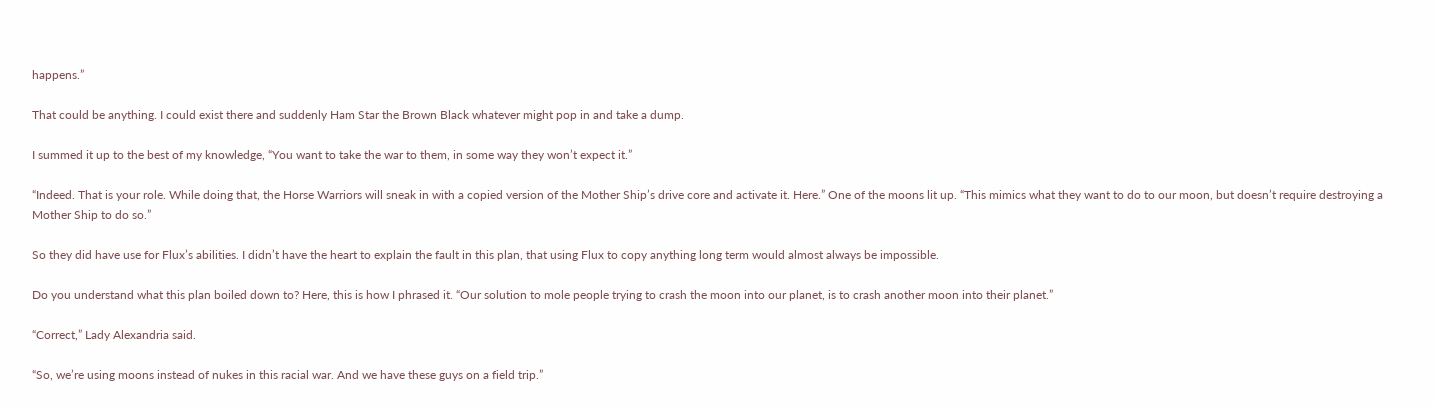happens.”

That could be anything. I could exist there and suddenly Ham Star the Brown Black whatever might pop in and take a dump.

I summed it up to the best of my knowledge, “You want to take the war to them, in some way they won’t expect it.”

“Indeed. That is your role. While doing that, the Horse Warriors will sneak in with a copied version of the Mother Ship’s drive core and activate it. Here.” One of the moons lit up. “This mimics what they want to do to our moon, but doesn’t require destroying a Mother Ship to do so.”

So they did have use for Flux’s abilities. I didn’t have the heart to explain the fault in this plan, that using Flux to copy anything long term would almost always be impossible.

Do you understand what this plan boiled down to? Here, this is how I phrased it. “Our solution to mole people trying to crash the moon into our planet, is to crash another moon into their planet.”

“Correct,” Lady Alexandria said.

“So, we’re using moons instead of nukes in this racial war. And we have these guys on a field trip.”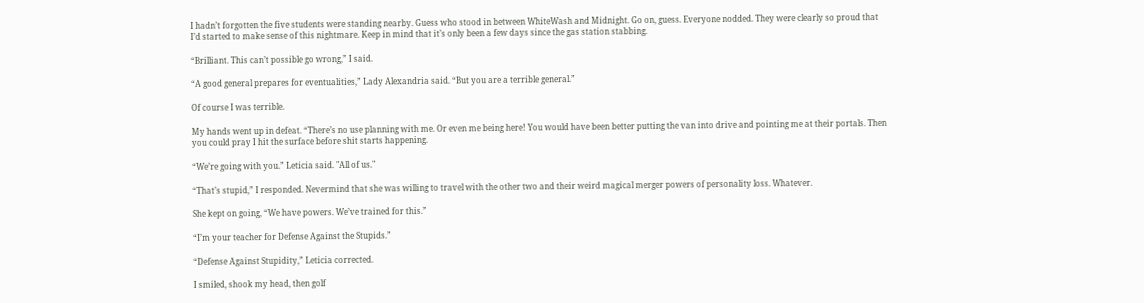I hadn’t forgotten the five students were standing nearby. Guess who stood in between WhiteWash and Midnight. Go on, guess. Everyone nodded. They were clearly so proud that I’d started to make sense of this nightmare. Keep in mind that it’s only been a few days since the gas station stabbing.

“Brilliant. This can’t possible go wrong,” I said.

“A good general prepares for eventualities,” Lady Alexandria said. “But you are a terrible general.”

Of course I was terrible.

My hands went up in defeat. “There’s no use planning with me. Or even me being here! You would have been better putting the van into drive and pointing me at their portals. Then you could pray I hit the surface before shit starts happening.

“We’re going with you.” Leticia said. "All of us."

“That’s stupid,” I responded. Nevermind that she was willing to travel with the other two and their weird magical merger powers of personality loss. Whatever.

She kept on going, “We have powers. We’ve trained for this.”

“I’m your teacher for Defense Against the Stupids.”

“Defense Against Stupidity,” Leticia corrected.

I smiled, shook my head, then golf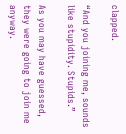clapped.

“And you joining me, sounds like stupidity. Stupids.”

As you may have guessed, they were going to join me anyway.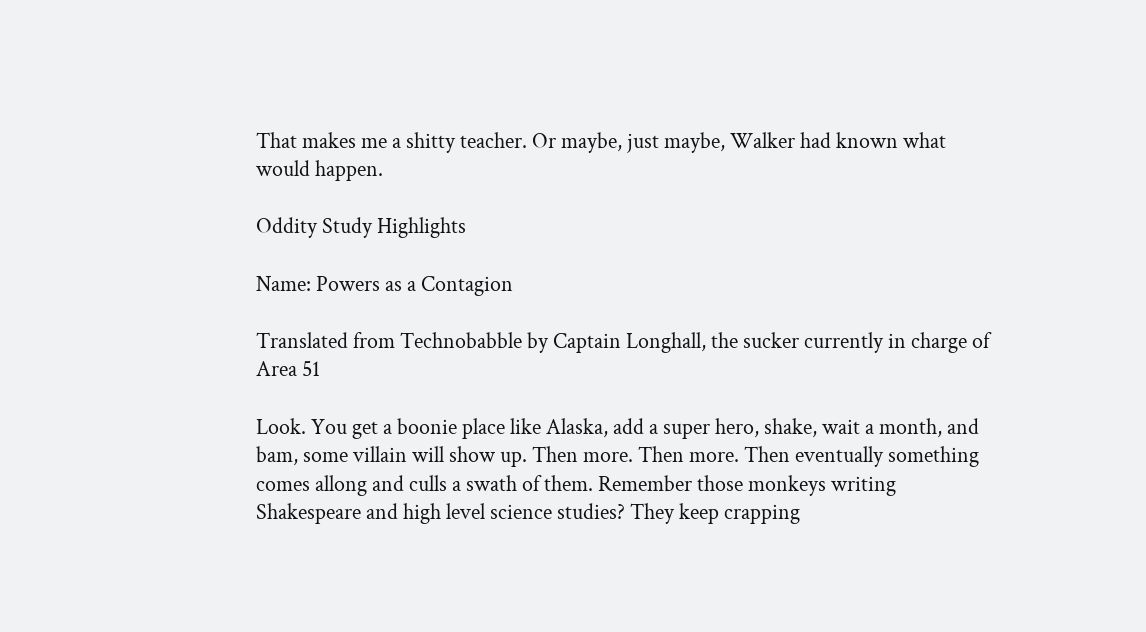That makes me a shitty teacher. Or maybe, just maybe, Walker had known what would happen.

Oddity Study Highlights

Name: Powers as a Contagion

Translated from Technobabble by Captain Longhall, the sucker currently in charge of Area 51

Look. You get a boonie place like Alaska, add a super hero, shake, wait a month, and bam, some villain will show up. Then more. Then more. Then eventually something comes allong and culls a swath of them. Remember those monkeys writing Shakespeare and high level science studies? They keep crapping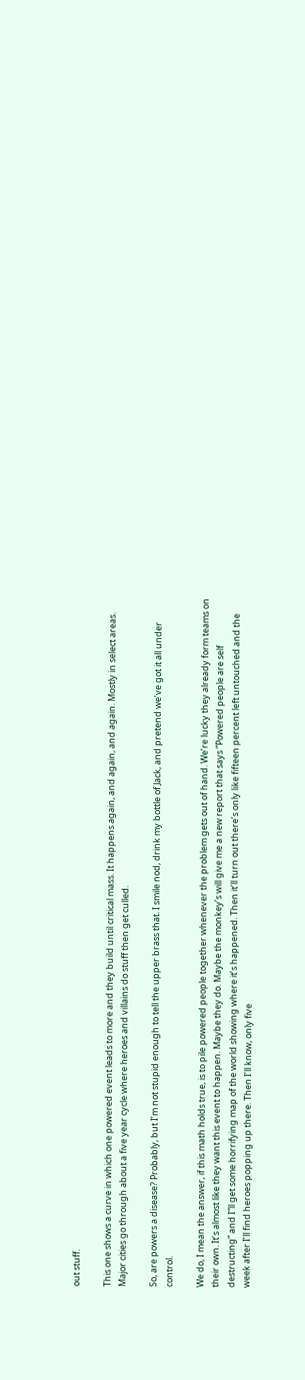out stuff.

This one shows a curve in which one powered event leads to more and they build until critical mass. It happens again, and again, and again. Mostly in select areas. Major cities go through about a five year cycle where heroes and villains do stuff then get culled.

So, are powers a disease? Probably, but I’m not stupid enough to tell the upper brass that. I smile nod, drink my bottle of Jack, and pretend we’ve got it all under control.

We do, I mean the answer, if this math holds true, is to pile powered people together whenever the problem gets out of hand. We’re lucky they already form teams on their own. It’s almost like they want this event to happen. Maybe they do. Maybe the monkey’s will give me a new report that says “Powered people are self destructing” and I”ll get some horrifying map of the world showing where it’s happened. Then it’ll turn out there’s only like fifteen percent left untouched and the week after I’ll find heroes popping up there. Then I’ll know, only five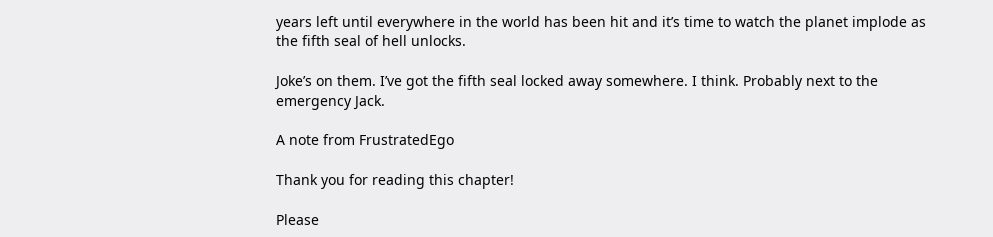years left until everywhere in the world has been hit and it’s time to watch the planet implode as the fifth seal of hell unlocks.

Joke’s on them. I’ve got the fifth seal locked away somewhere. I think. Probably next to the emergency Jack.

A note from FrustratedEgo

Thank you for reading this chapter!

Please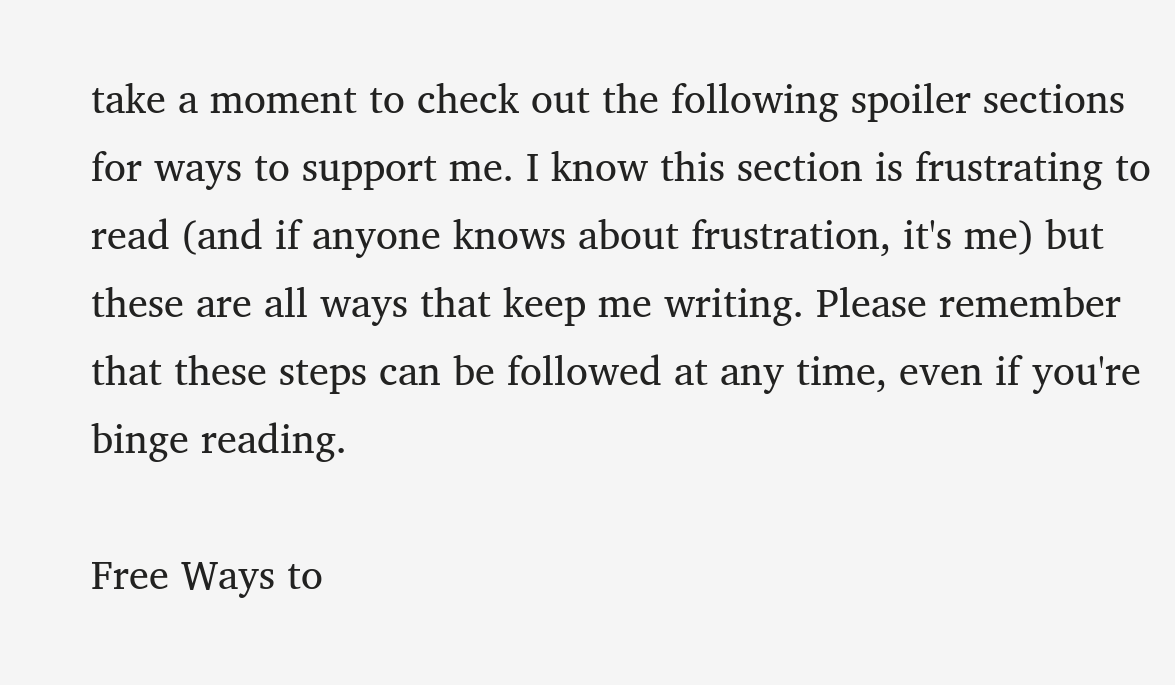take a moment to check out the following spoiler sections for ways to support me. I know this section is frustrating to read (and if anyone knows about frustration, it's me) but these are all ways that keep me writing. Please remember that these steps can be followed at any time, even if you're binge reading.

Free Ways to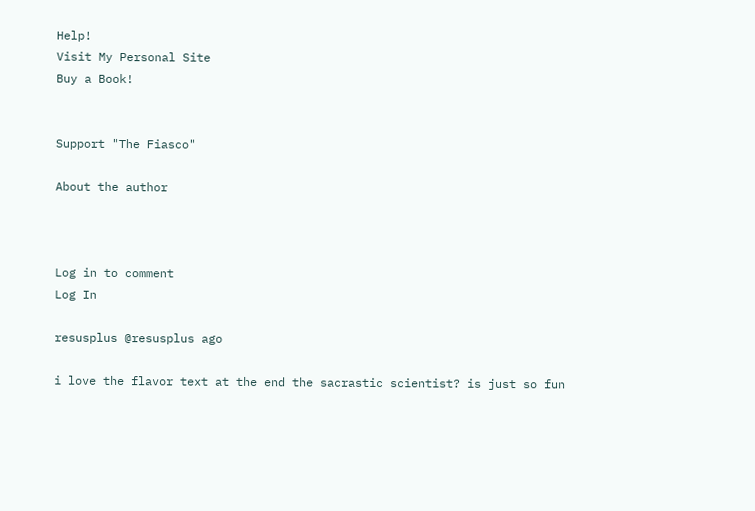Help!
Visit My Personal Site
Buy a Book!


Support "The Fiasco"

About the author



Log in to comment
Log In

resusplus @resusplus ago

i love the flavor text at the end the sacrastic scientist? is just so fun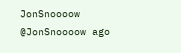JonSnoooow @JonSnoooow ago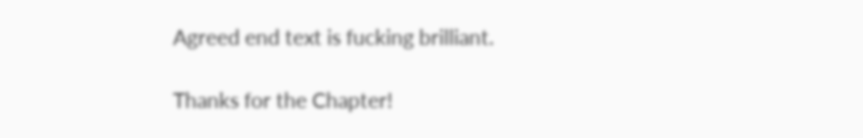Agreed end text is fucking brilliant.

Thanks for the Chapter!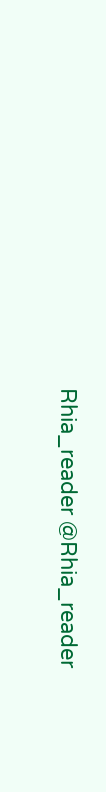Rhia_reader @Rhia_reader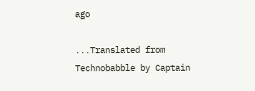ago

...Translated from Technobabble by Captain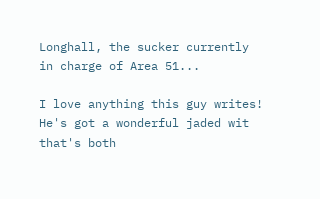Longhall, the sucker currently in charge of Area 51...

I love anything this guy writes! He's got a wonderful jaded wit that's both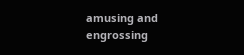amusing and engrossing